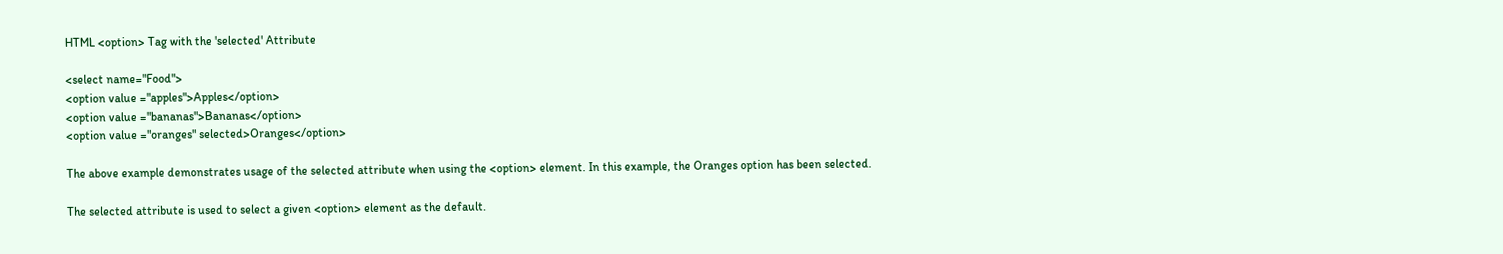HTML <option> Tag with the 'selected' Attribute

<select name="Food">
<option value ="apples">Apples</option>
<option value ="bananas">Bananas</option>
<option value ="oranges" selected>Oranges</option>

The above example demonstrates usage of the selected attribute when using the <option> element. In this example, the Oranges option has been selected.

The selected attribute is used to select a given <option> element as the default.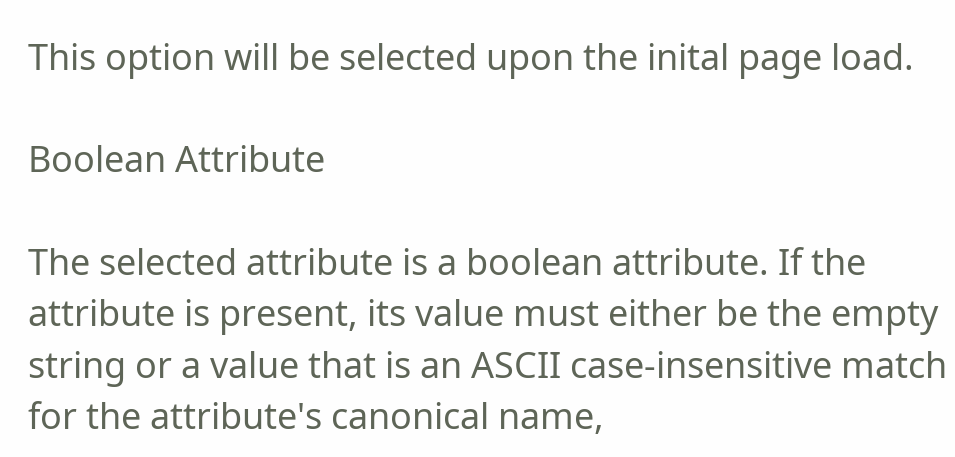This option will be selected upon the inital page load.

Boolean Attribute

The selected attribute is a boolean attribute. If the attribute is present, its value must either be the empty string or a value that is an ASCII case-insensitive match for the attribute's canonical name,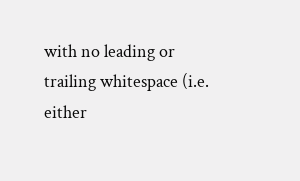with no leading or trailing whitespace (i.e. either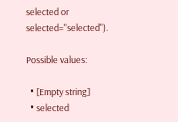selected or selected="selected").

Possible values:

  • [Empty string]
  • selected